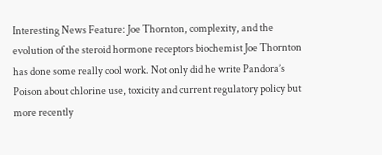Interesting News Feature: Joe Thornton, complexity, and the evolution of the steroid hormone receptors biochemist Joe Thornton has done some really cool work. Not only did he write Pandora’s Poison about chlorine use, toxicity and current regulatory policy but more recently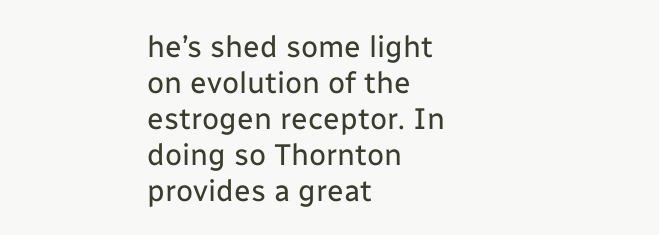he’s shed some light on evolution of the estrogen receptor. In doing so Thornton provides a great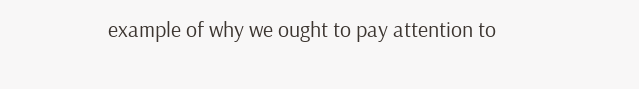example of why we ought to pay attention to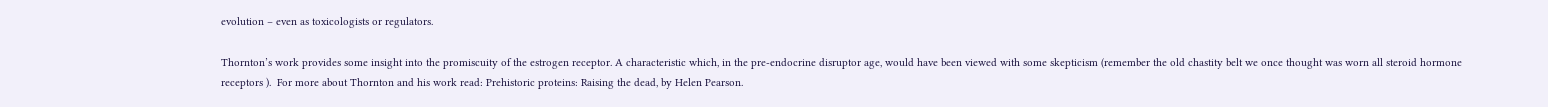evolution – even as toxicologists or regulators.

Thornton’s work provides some insight into the promiscuity of the estrogen receptor. A characteristic which, in the pre-endocrine disruptor age, would have been viewed with some skepticism (remember the old chastity belt we once thought was worn all steroid hormone receptors ).  For more about Thornton and his work read: Prehistoric proteins: Raising the dead, by Helen Pearson.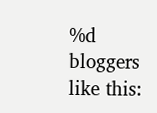%d bloggers like this: